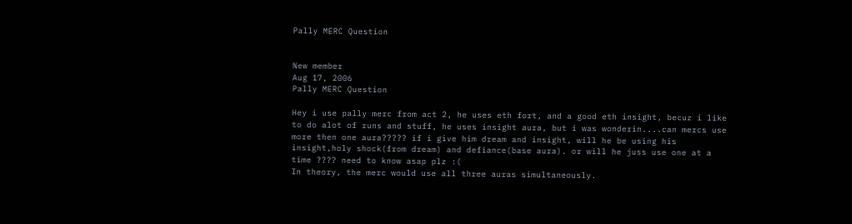Pally MERC Question


New member
Aug 17, 2006
Pally MERC Question

Hey i use pally merc from act 2, he uses eth fort, and a good eth insight, becuz i like to do alot of runs and stuff, he uses insight aura, but i was wonderin....can mercs use more then one aura????? if i give him dream and insight, will he be using his insight,holy shock(from dream) and defiance(base aura). or will he juss use one at a time ???? need to know asap plz :(
In theory, the merc would use all three auras simultaneously.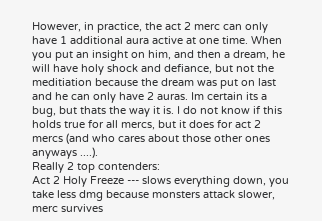However, in practice, the act 2 merc can only have 1 additional aura active at one time. When you put an insight on him, and then a dream, he will have holy shock and defiance, but not the meditiation because the dream was put on last and he can only have 2 auras. Im certain its a bug, but thats the way it is. I do not know if this holds true for all mercs, but it does for act 2 mercs (and who cares about those other ones anyways ....).
Really 2 top contenders:
Act 2 Holy Freeze --- slows everything down, you take less dmg because monsters attack slower, merc survives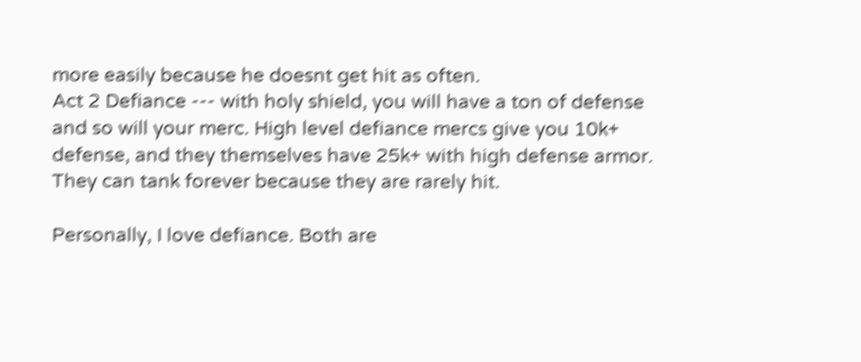more easily because he doesnt get hit as often.
Act 2 Defiance --- with holy shield, you will have a ton of defense and so will your merc. High level defiance mercs give you 10k+ defense, and they themselves have 25k+ with high defense armor. They can tank forever because they are rarely hit.

Personally, I love defiance. Both are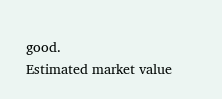good.
Estimated market value